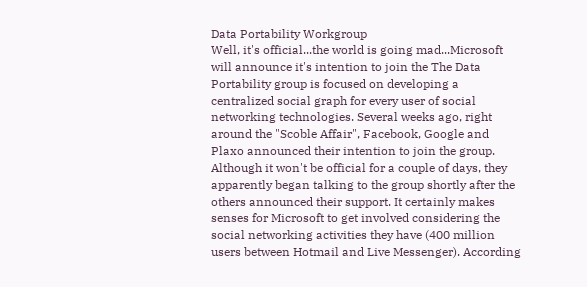Data Portability Workgroup
Well, it's official...the world is going mad...Microsoft will announce it's intention to join the The Data Portability group is focused on developing a centralized social graph for every user of social networking technologies. Several weeks ago, right around the "Scoble Affair", Facebook, Google and Plaxo announced their intention to join the group. Although it won't be official for a couple of days, they apparently began talking to the group shortly after the others announced their support. It certainly makes senses for Microsoft to get involved considering the social networking activities they have (400 million users between Hotmail and Live Messenger). According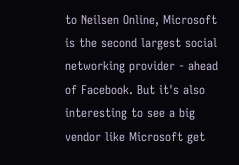to Neilsen Online, Microsoft is the second largest social networking provider - ahead of Facebook. But it's also interesting to see a big vendor like Microsoft get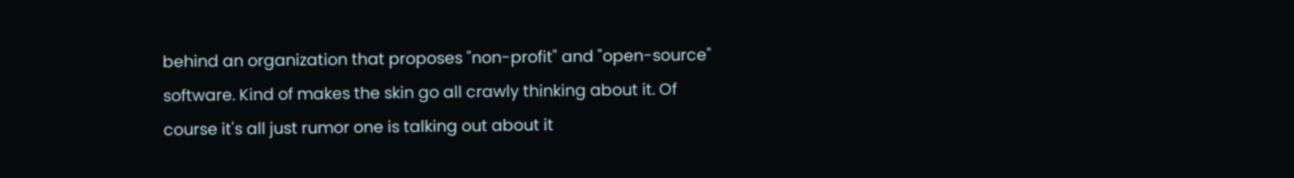behind an organization that proposes "non-profit" and "open-source" software. Kind of makes the skin go all crawly thinking about it. Of course it's all just rumor one is talking out about it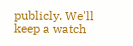publicly. We'll keep a watch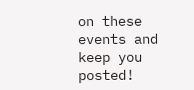on these events and keep you posted!